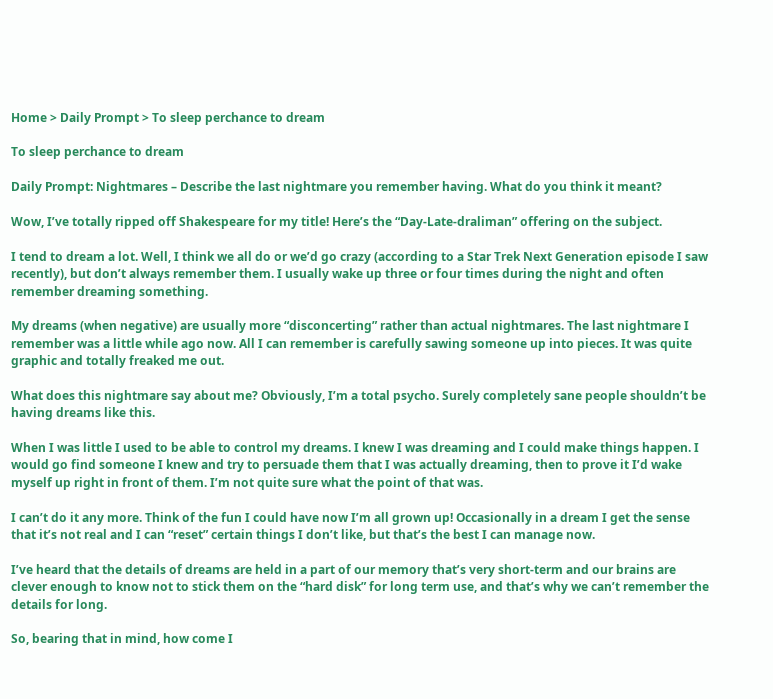Home > Daily Prompt > To sleep perchance to dream

To sleep perchance to dream

Daily Prompt: Nightmares – Describe the last nightmare you remember having. What do you think it meant?

Wow, I’ve totally ripped off Shakespeare for my title! Here’s the “Day-Late-draliman” offering on the subject.

I tend to dream a lot. Well, I think we all do or we’d go crazy (according to a Star Trek Next Generation episode I saw recently), but don’t always remember them. I usually wake up three or four times during the night and often remember dreaming something.

My dreams (when negative) are usually more “disconcerting” rather than actual nightmares. The last nightmare I remember was a little while ago now. All I can remember is carefully sawing someone up into pieces. It was quite graphic and totally freaked me out.

What does this nightmare say about me? Obviously, I’m a total psycho. Surely completely sane people shouldn’t be having dreams like this.

When I was little I used to be able to control my dreams. I knew I was dreaming and I could make things happen. I would go find someone I knew and try to persuade them that I was actually dreaming, then to prove it I’d wake myself up right in front of them. I’m not quite sure what the point of that was.

I can’t do it any more. Think of the fun I could have now I’m all grown up! Occasionally in a dream I get the sense that it’s not real and I can “reset” certain things I don’t like, but that’s the best I can manage now.

I’ve heard that the details of dreams are held in a part of our memory that’s very short-term and our brains are clever enough to know not to stick them on the “hard disk” for long term use, and that’s why we can’t remember the details for long.

So, bearing that in mind, how come I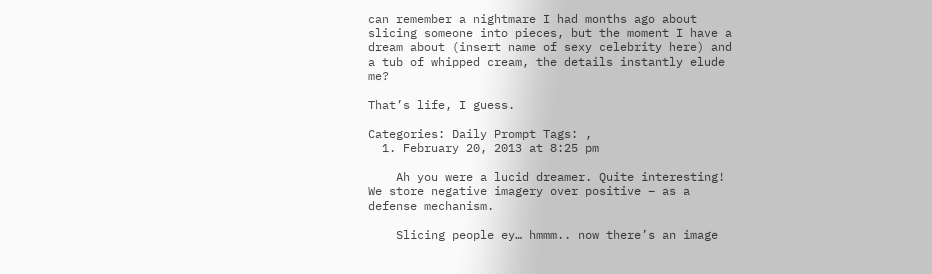can remember a nightmare I had months ago about slicing someone into pieces, but the moment I have a dream about (insert name of sexy celebrity here) and a tub of whipped cream, the details instantly elude me?

That’s life, I guess.

Categories: Daily Prompt Tags: ,
  1. February 20, 2013 at 8:25 pm

    Ah you were a lucid dreamer. Quite interesting! We store negative imagery over positive – as a defense mechanism.

    Slicing people ey… hmmm.. now there’s an image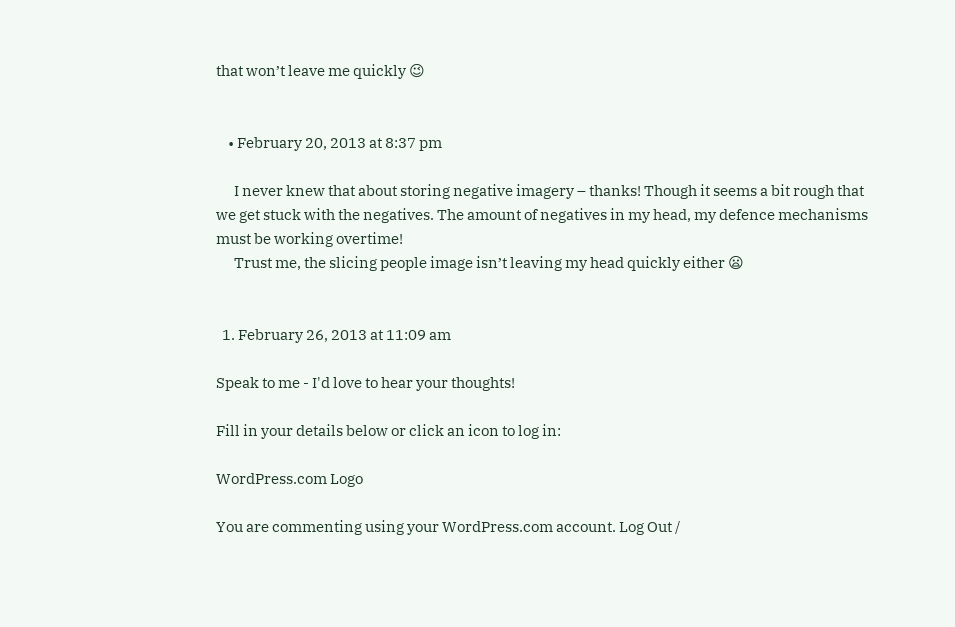that won’t leave me quickly 😉


    • February 20, 2013 at 8:37 pm

      I never knew that about storing negative imagery – thanks! Though it seems a bit rough that we get stuck with the negatives. The amount of negatives in my head, my defence mechanisms must be working overtime!
      Trust me, the slicing people image isn’t leaving my head quickly either 😦


  1. February 26, 2013 at 11:09 am

Speak to me - I'd love to hear your thoughts!

Fill in your details below or click an icon to log in:

WordPress.com Logo

You are commenting using your WordPress.com account. Log Out /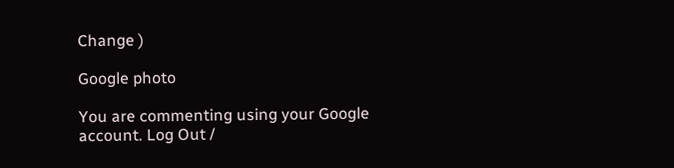Change )

Google photo

You are commenting using your Google account. Log Out /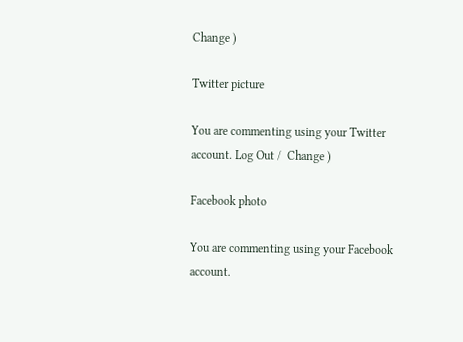Change )

Twitter picture

You are commenting using your Twitter account. Log Out /  Change )

Facebook photo

You are commenting using your Facebook account.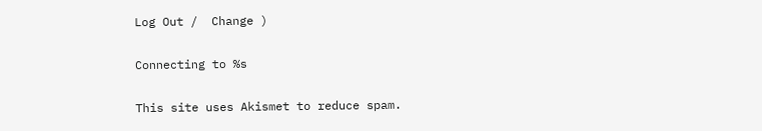Log Out /  Change )

Connecting to %s

This site uses Akismet to reduce spam.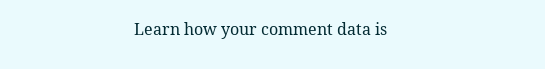Learn how your comment data is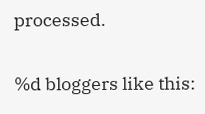processed.

%d bloggers like this: